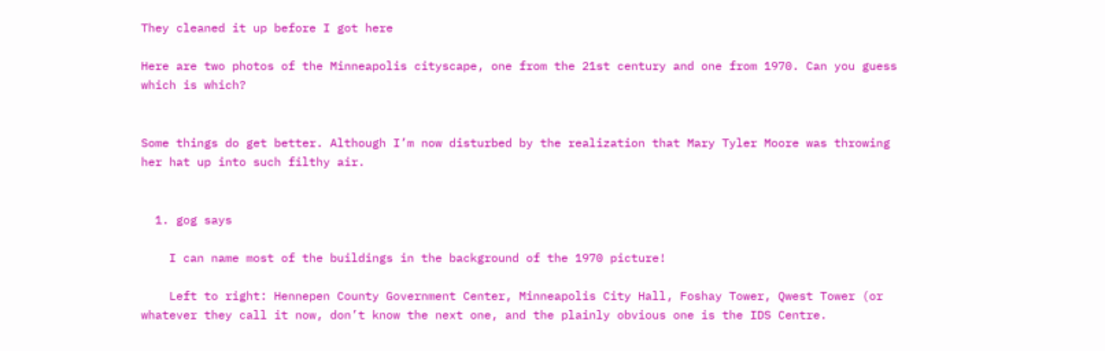They cleaned it up before I got here

Here are two photos of the Minneapolis cityscape, one from the 21st century and one from 1970. Can you guess which is which?


Some things do get better. Although I’m now disturbed by the realization that Mary Tyler Moore was throwing her hat up into such filthy air.


  1. gog says

    I can name most of the buildings in the background of the 1970 picture!

    Left to right: Hennepen County Government Center, Minneapolis City Hall, Foshay Tower, Qwest Tower (or whatever they call it now, don’t know the next one, and the plainly obvious one is the IDS Centre.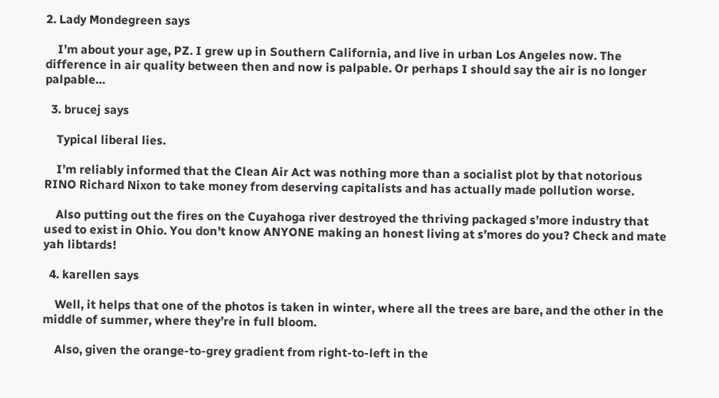2. Lady Mondegreen says

    I’m about your age, PZ. I grew up in Southern California, and live in urban Los Angeles now. The difference in air quality between then and now is palpable. Or perhaps I should say the air is no longer palpable…

  3. brucej says

    Typical liberal lies.

    I’m reliably informed that the Clean Air Act was nothing more than a socialist plot by that notorious RINO Richard Nixon to take money from deserving capitalists and has actually made pollution worse.

    Also putting out the fires on the Cuyahoga river destroyed the thriving packaged s’more industry that used to exist in Ohio. You don’t know ANYONE making an honest living at s’mores do you? Check and mate yah libtards!

  4. karellen says

    Well, it helps that one of the photos is taken in winter, where all the trees are bare, and the other in the middle of summer, where they’re in full bloom.

    Also, given the orange-to-grey gradient from right-to-left in the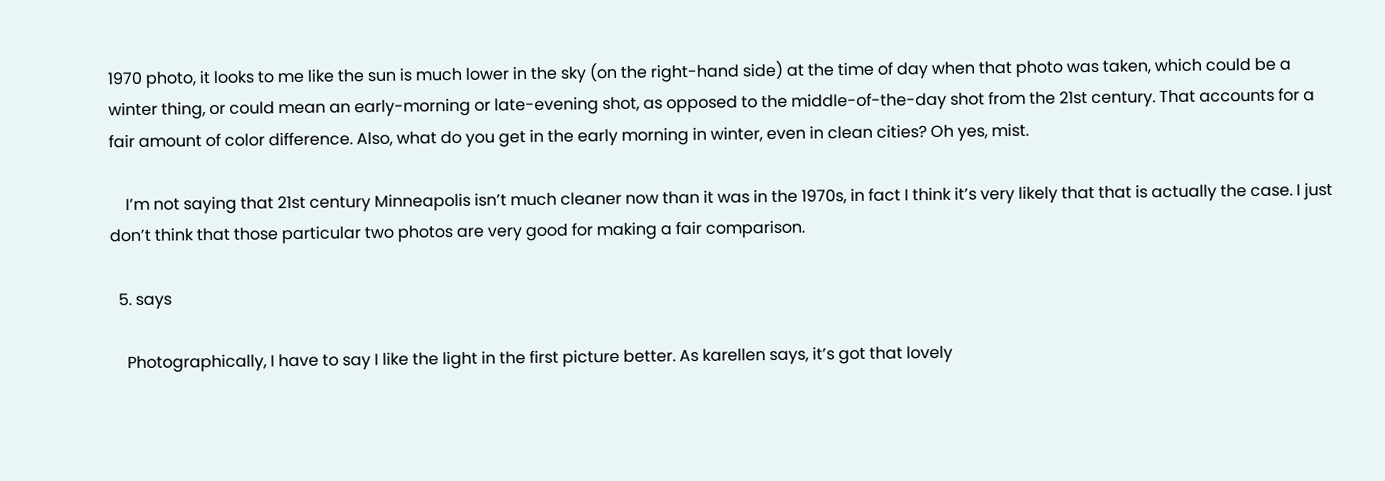1970 photo, it looks to me like the sun is much lower in the sky (on the right-hand side) at the time of day when that photo was taken, which could be a winter thing, or could mean an early-morning or late-evening shot, as opposed to the middle-of-the-day shot from the 21st century. That accounts for a fair amount of color difference. Also, what do you get in the early morning in winter, even in clean cities? Oh yes, mist.

    I’m not saying that 21st century Minneapolis isn’t much cleaner now than it was in the 1970s, in fact I think it’s very likely that that is actually the case. I just don’t think that those particular two photos are very good for making a fair comparison.

  5. says

    Photographically, I have to say I like the light in the first picture better. As karellen says, it’s got that lovely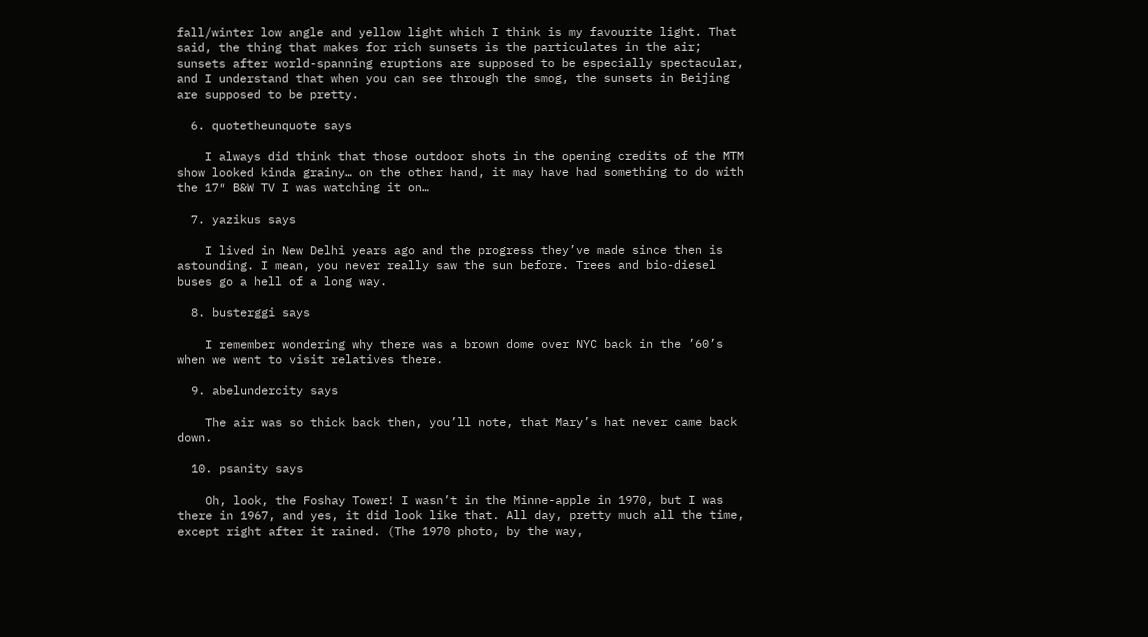fall/winter low angle and yellow light which I think is my favourite light. That said, the thing that makes for rich sunsets is the particulates in the air; sunsets after world-spanning eruptions are supposed to be especially spectacular, and I understand that when you can see through the smog, the sunsets in Beijing are supposed to be pretty.

  6. quotetheunquote says

    I always did think that those outdoor shots in the opening credits of the MTM show looked kinda grainy… on the other hand, it may have had something to do with the 17″ B&W TV I was watching it on…

  7. yazikus says

    I lived in New Delhi years ago and the progress they’ve made since then is astounding. I mean, you never really saw the sun before. Trees and bio-diesel buses go a hell of a long way.

  8. busterggi says

    I remember wondering why there was a brown dome over NYC back in the ’60’s when we went to visit relatives there.

  9. abelundercity says

    The air was so thick back then, you’ll note, that Mary’s hat never came back down.

  10. psanity says

    Oh, look, the Foshay Tower! I wasn’t in the Minne-apple in 1970, but I was there in 1967, and yes, it did look like that. All day, pretty much all the time, except right after it rained. (The 1970 photo, by the way,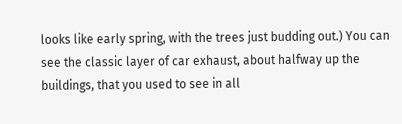looks like early spring, with the trees just budding out.) You can see the classic layer of car exhaust, about halfway up the buildings, that you used to see in all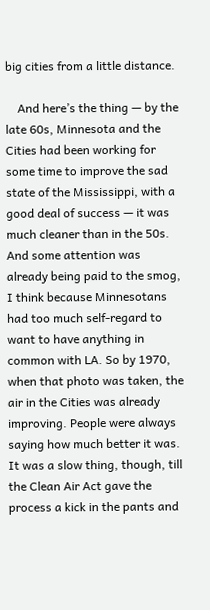big cities from a little distance.

    And here’s the thing — by the late 60s, Minnesota and the Cities had been working for some time to improve the sad state of the Mississippi, with a good deal of success — it was much cleaner than in the 50s. And some attention was already being paid to the smog, I think because Minnesotans had too much self-regard to want to have anything in common with LA. So by 1970, when that photo was taken, the air in the Cities was already improving. People were always saying how much better it was. It was a slow thing, though, till the Clean Air Act gave the process a kick in the pants and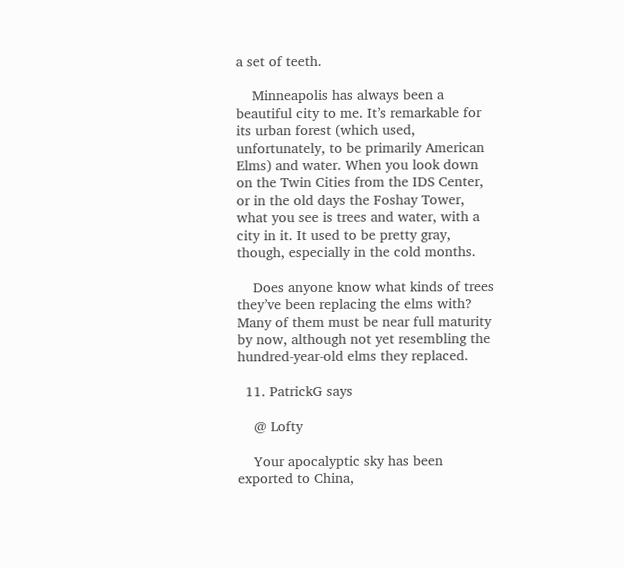a set of teeth.

    Minneapolis has always been a beautiful city to me. It’s remarkable for its urban forest (which used, unfortunately, to be primarily American Elms) and water. When you look down on the Twin Cities from the IDS Center, or in the old days the Foshay Tower, what you see is trees and water, with a city in it. It used to be pretty gray, though, especially in the cold months.

    Does anyone know what kinds of trees they’ve been replacing the elms with? Many of them must be near full maturity by now, although not yet resembling the hundred-year-old elms they replaced.

  11. PatrickG says

    @ Lofty

    Your apocalyptic sky has been exported to China,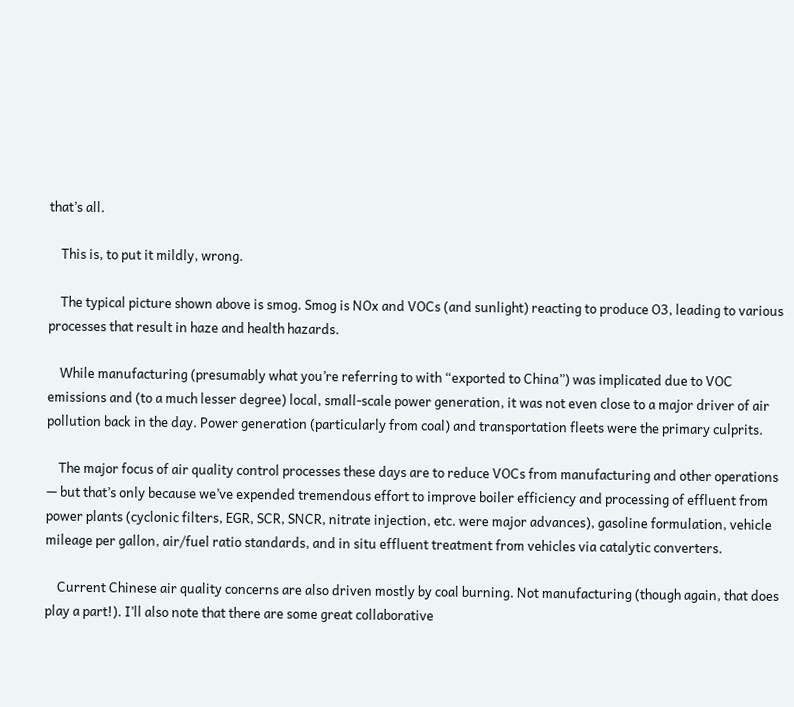that’s all.

    This is, to put it mildly, wrong.

    The typical picture shown above is smog. Smog is NOx and VOCs (and sunlight) reacting to produce O3, leading to various processes that result in haze and health hazards.

    While manufacturing (presumably what you’re referring to with “exported to China”) was implicated due to VOC emissions and (to a much lesser degree) local, small-scale power generation, it was not even close to a major driver of air pollution back in the day. Power generation (particularly from coal) and transportation fleets were the primary culprits.

    The major focus of air quality control processes these days are to reduce VOCs from manufacturing and other operations — but that’s only because we’ve expended tremendous effort to improve boiler efficiency and processing of effluent from power plants (cyclonic filters, EGR, SCR, SNCR, nitrate injection, etc. were major advances), gasoline formulation, vehicle mileage per gallon, air/fuel ratio standards, and in situ effluent treatment from vehicles via catalytic converters.

    Current Chinese air quality concerns are also driven mostly by coal burning. Not manufacturing (though again, that does play a part!). I’ll also note that there are some great collaborative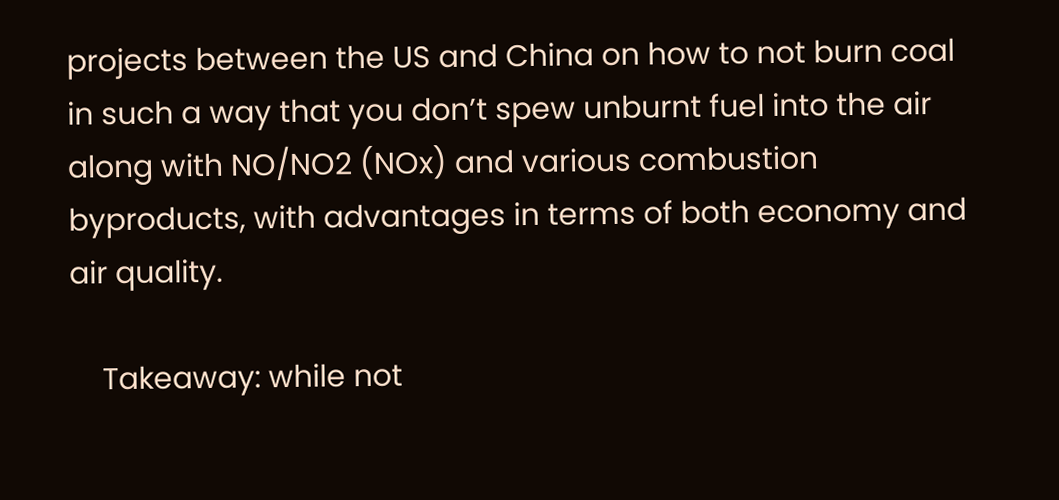projects between the US and China on how to not burn coal in such a way that you don’t spew unburnt fuel into the air along with NO/NO2 (NOx) and various combustion byproducts, with advantages in terms of both economy and air quality.

    Takeaway: while not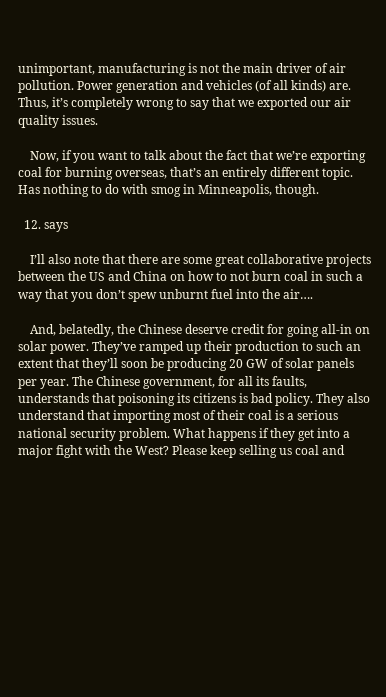unimportant, manufacturing is not the main driver of air pollution. Power generation and vehicles (of all kinds) are. Thus, it’s completely wrong to say that we exported our air quality issues.

    Now, if you want to talk about the fact that we’re exporting coal for burning overseas, that’s an entirely different topic. Has nothing to do with smog in Minneapolis, though.

  12. says

    I’ll also note that there are some great collaborative projects between the US and China on how to not burn coal in such a way that you don’t spew unburnt fuel into the air….

    And, belatedly, the Chinese deserve credit for going all-in on solar power. They’ve ramped up their production to such an extent that they’ll soon be producing 20 GW of solar panels per year. The Chinese government, for all its faults, understands that poisoning its citizens is bad policy. They also understand that importing most of their coal is a serious national security problem. What happens if they get into a major fight with the West? Please keep selling us coal and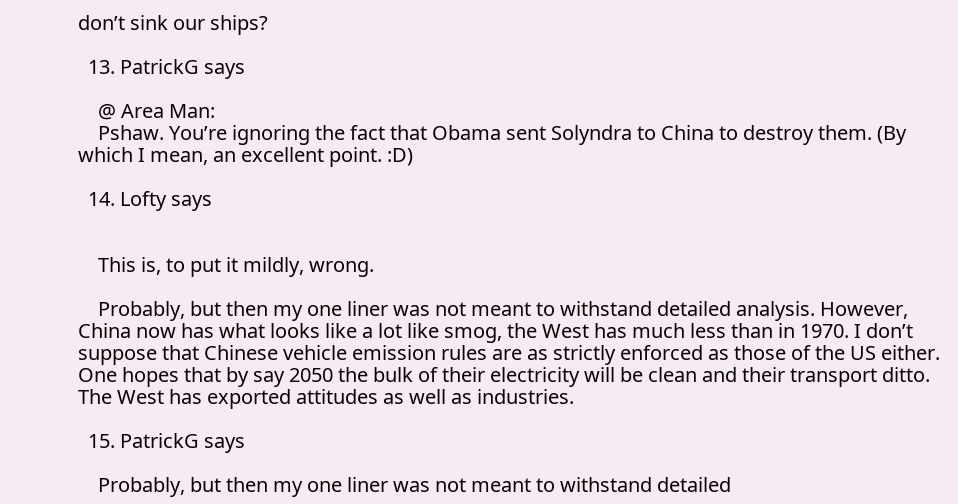don’t sink our ships?

  13. PatrickG says

    @ Area Man:
    Pshaw. You’re ignoring the fact that Obama sent Solyndra to China to destroy them. (By which I mean, an excellent point. :D)

  14. Lofty says


    This is, to put it mildly, wrong.

    Probably, but then my one liner was not meant to withstand detailed analysis. However, China now has what looks like a lot like smog, the West has much less than in 1970. I don’t suppose that Chinese vehicle emission rules are as strictly enforced as those of the US either. One hopes that by say 2050 the bulk of their electricity will be clean and their transport ditto. The West has exported attitudes as well as industries.

  15. PatrickG says

    Probably, but then my one liner was not meant to withstand detailed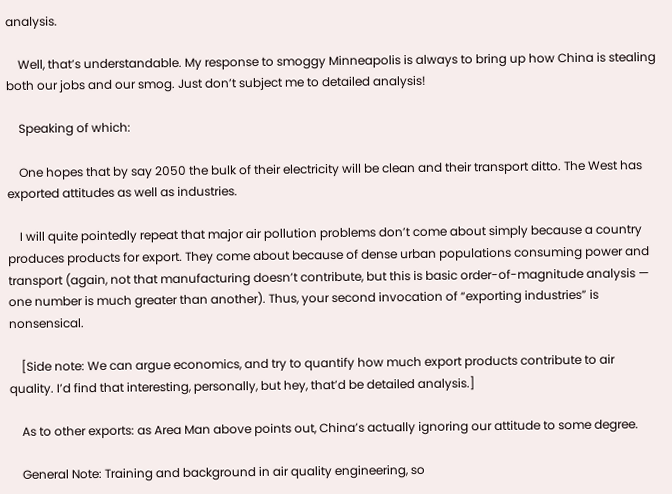analysis.

    Well, that’s understandable. My response to smoggy Minneapolis is always to bring up how China is stealing both our jobs and our smog. Just don’t subject me to detailed analysis!

    Speaking of which:

    One hopes that by say 2050 the bulk of their electricity will be clean and their transport ditto. The West has exported attitudes as well as industries.

    I will quite pointedly repeat that major air pollution problems don’t come about simply because a country produces products for export. They come about because of dense urban populations consuming power and transport (again, not that manufacturing doesn’t contribute, but this is basic order-of-magnitude analysis — one number is much greater than another). Thus, your second invocation of “exporting industries” is nonsensical.

    [Side note: We can argue economics, and try to quantify how much export products contribute to air quality. I’d find that interesting, personally, but hey, that’d be detailed analysis.]

    As to other exports: as Area Man above points out, China’s actually ignoring our attitude to some degree.

    General Note: Training and background in air quality engineering, so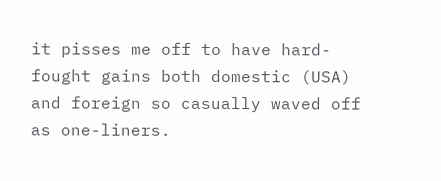it pisses me off to have hard-fought gains both domestic (USA) and foreign so casually waved off as one-liners.